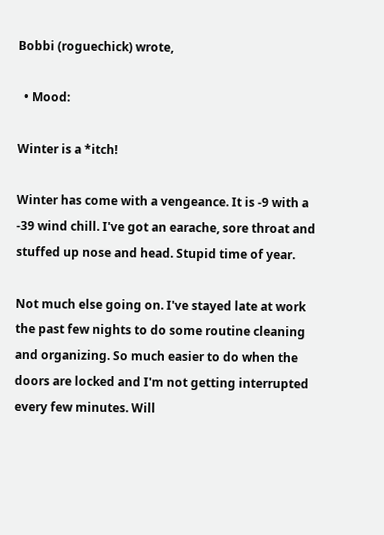Bobbi (roguechick) wrote,

  • Mood:

Winter is a *itch!

Winter has come with a vengeance. It is -9 with a -39 wind chill. I've got an earache, sore throat and stuffed up nose and head. Stupid time of year.

Not much else going on. I've stayed late at work the past few nights to do some routine cleaning and organizing. So much easier to do when the doors are locked and I'm not getting interrupted every few minutes. Will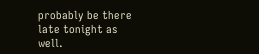probably be there late tonight as well.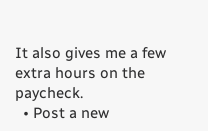It also gives me a few extra hours on the paycheck.
  • Post a new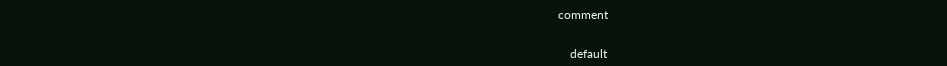comment


    default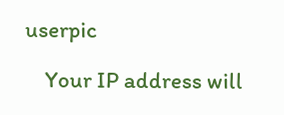userpic

    Your IP address will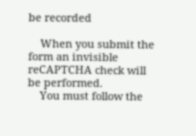be recorded

    When you submit the form an invisible reCAPTCHA check will be performed.
    You must follow the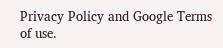Privacy Policy and Google Terms of use.